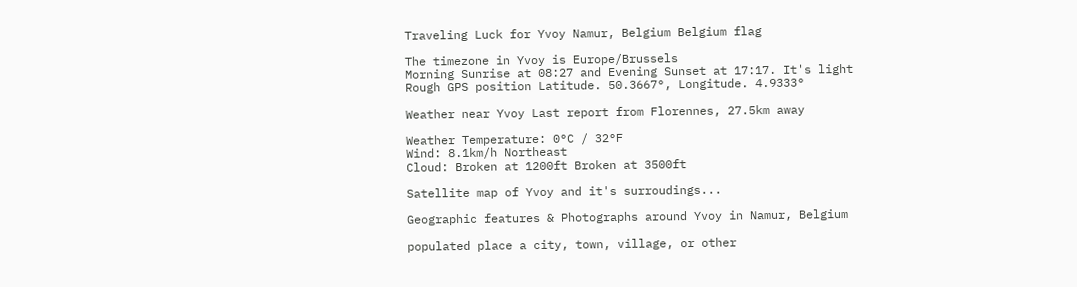Traveling Luck for Yvoy Namur, Belgium Belgium flag

The timezone in Yvoy is Europe/Brussels
Morning Sunrise at 08:27 and Evening Sunset at 17:17. It's light
Rough GPS position Latitude. 50.3667°, Longitude. 4.9333°

Weather near Yvoy Last report from Florennes, 27.5km away

Weather Temperature: 0°C / 32°F
Wind: 8.1km/h Northeast
Cloud: Broken at 1200ft Broken at 3500ft

Satellite map of Yvoy and it's surroudings...

Geographic features & Photographs around Yvoy in Namur, Belgium

populated place a city, town, village, or other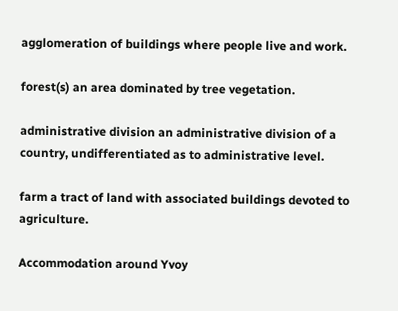agglomeration of buildings where people live and work.

forest(s) an area dominated by tree vegetation.

administrative division an administrative division of a country, undifferentiated as to administrative level.

farm a tract of land with associated buildings devoted to agriculture.

Accommodation around Yvoy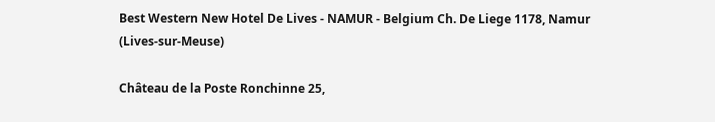Best Western New Hotel De Lives - NAMUR - Belgium Ch. De Liege 1178, Namur (Lives-sur-Meuse)

Château de la Poste Ronchinne 25,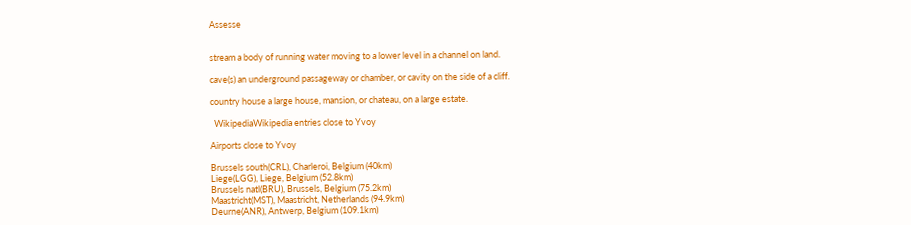Assesse


stream a body of running water moving to a lower level in a channel on land.

cave(s) an underground passageway or chamber, or cavity on the side of a cliff.

country house a large house, mansion, or chateau, on a large estate.

  WikipediaWikipedia entries close to Yvoy

Airports close to Yvoy

Brussels south(CRL), Charleroi, Belgium (40km)
Liege(LGG), Liege, Belgium (52.8km)
Brussels natl(BRU), Brussels, Belgium (75.2km)
Maastricht(MST), Maastricht, Netherlands (94.9km)
Deurne(ANR), Antwerp, Belgium (109.1km)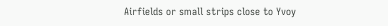Airfields or small strips close to Yvoy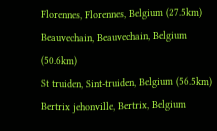Florennes, Florennes, Belgium (27.5km)
Beauvechain, Beauvechain, Belgium (50.6km)
St truiden, Sint-truiden, Belgium (56.5km)
Bertrix jehonville, Bertrix, Belgium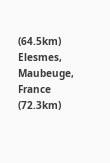(64.5km)
Elesmes, Maubeuge, France (72.3km)